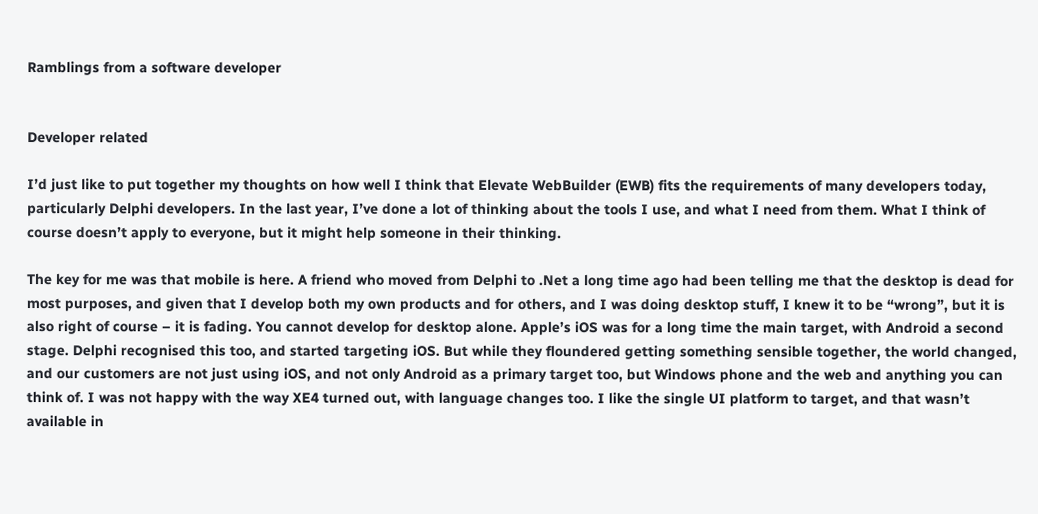Ramblings from a software developer


Developer related

I’d just like to put together my thoughts on how well I think that Elevate WebBuilder (EWB) fits the requirements of many developers today, particularly Delphi developers. In the last year, I’ve done a lot of thinking about the tools I use, and what I need from them. What I think of course doesn’t apply to everyone, but it might help someone in their thinking.

The key for me was that mobile is here. A friend who moved from Delphi to .Net a long time ago had been telling me that the desktop is dead for most purposes, and given that I develop both my own products and for others, and I was doing desktop stuff, I knew it to be “wrong”, but it is also right of course – it is fading. You cannot develop for desktop alone. Apple’s iOS was for a long time the main target, with Android a second stage. Delphi recognised this too, and started targeting iOS. But while they floundered getting something sensible together, the world changed, and our customers are not just using iOS, and not only Android as a primary target too, but Windows phone and the web and anything you can think of. I was not happy with the way XE4 turned out, with language changes too. I like the single UI platform to target, and that wasn’t available in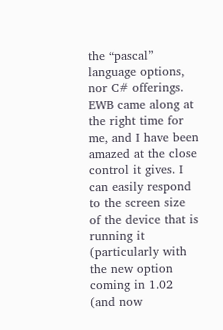the “pascal” language options, nor C# offerings. EWB came along at the right time for me, and I have been amazed at the close control it gives. I can easily respond to the screen size of the device that is running it (particularly with the new option coming in 1.02 (and now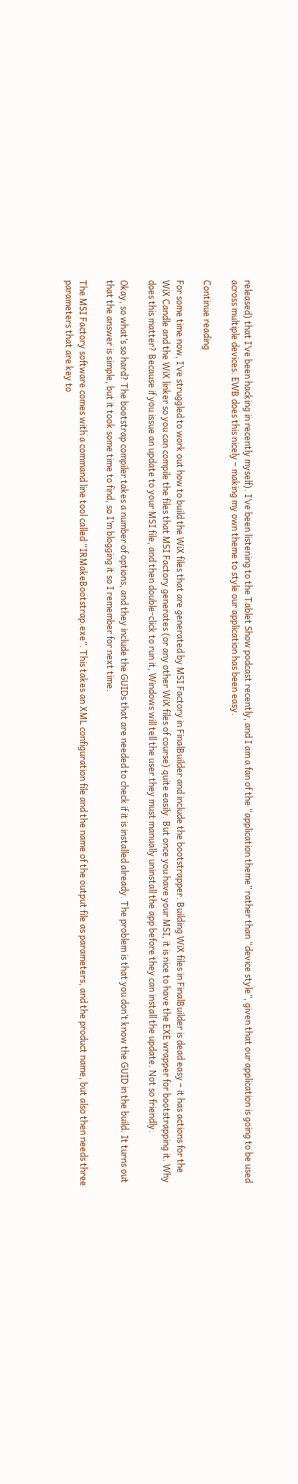released) that I’ve been hacking in recently myself). I’ve been listening to the Tablet Show podcast recently, and I am a fan of the “application theme” rather than “device style”, given that our application is going to be used across multiple devices. EWB does this nicely – making my own theme to style our application has been easy.

Continue reading

For some time now, I’ve struggled to work out how to build the WiX files that are generated by MSI Factory in FinalBuilder and include the bootstrapper. Building WiX files in FinalBuilder is dead easy – it has actions for the WiX Candle and the WiX linker so you can compile the files that MSI Factory generates (or any other WiX files of course) quite easily. But once you have your MSI, it is nice to have the EXE wrapper for bootstrapping it. Why does this matter? Because if you issue an update to your MSI file, and then double-click to run it, Windows will tell the user they must manually uninstall the app before they can install the update. Not so friendly.

Okay, so what’s so hard? The bootstrap compiler takes a number of options, and they include the GUIDs that are needed to check if it is installed already. The problem is that you don’t know the GUID in the build. It turns out that the answer is simple, but it took some time to find, so I’m blogging it so I remember for next time.

The MSI Factory software comes with a command line tool called “IRMakeBootstrap.exe”. This takes an XML configuration file and the name of the output file as parameters, and the product name, but also then needs three parameters that are key to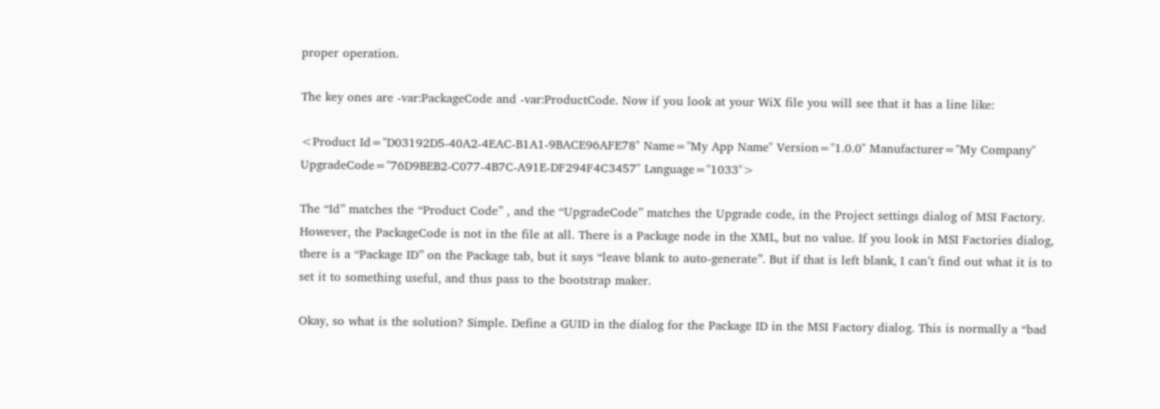proper operation.

The key ones are -var:PackageCode and -var:ProductCode. Now if you look at your WiX file you will see that it has a line like:

<Product Id="D03192D5-40A2-4EAC-B1A1-9BACE96AFE78" Name="My App Name" Version="1.0.0" Manufacturer="My Company" UpgradeCode="76D9BEB2-C077-4B7C-A91E-DF294F4C3457" Language="1033">

The “Id” matches the “Product Code” , and the “UpgradeCode” matches the Upgrade code, in the Project settings dialog of MSI Factory. However, the PackageCode is not in the file at all. There is a Package node in the XML, but no value. If you look in MSI Factories dialog, there is a “Package ID” on the Package tab, but it says “leave blank to auto-generate”. But if that is left blank, I can’t find out what it is to set it to something useful, and thus pass to the bootstrap maker.

Okay, so what is the solution? Simple. Define a GUID in the dialog for the Package ID in the MSI Factory dialog. This is normally a “bad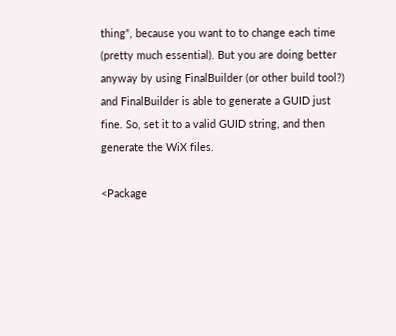thing”, because you want to to change each time (pretty much essential). But you are doing better anyway by using FinalBuilder (or other build tool?) and FinalBuilder is able to generate a GUID just fine. So, set it to a valid GUID string, and then generate the WiX files.

<Package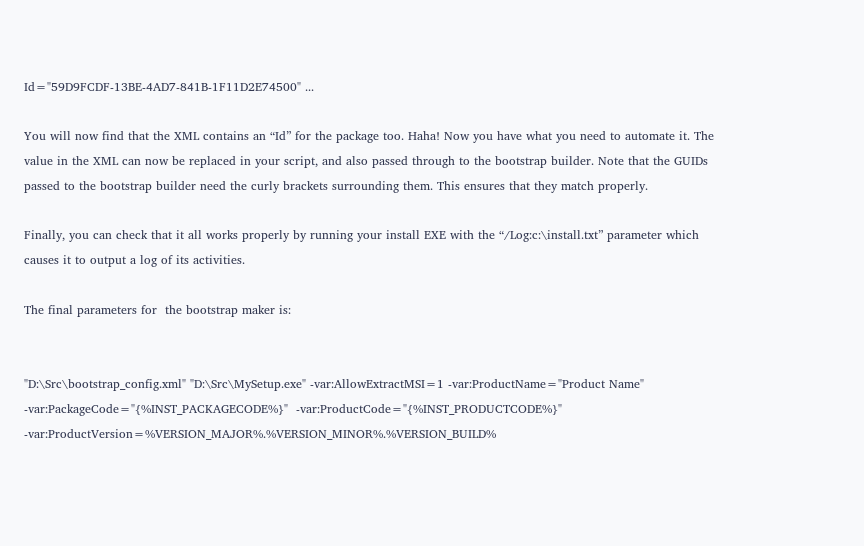Id="59D9FCDF-13BE-4AD7-841B-1F11D2E74500" ...

You will now find that the XML contains an “Id” for the package too. Haha! Now you have what you need to automate it. The value in the XML can now be replaced in your script, and also passed through to the bootstrap builder. Note that the GUIDs passed to the bootstrap builder need the curly brackets surrounding them. This ensures that they match properly.

Finally, you can check that it all works properly by running your install EXE with the “/Log:c:\install.txt” parameter which causes it to output a log of its activities.

The final parameters for  the bootstrap maker is:


"D:\Src\bootstrap_config.xml" "D:\Src\MySetup.exe" -var:AllowExtractMSI=1 -var:ProductName="Product Name"  -var:PackageCode="{%INST_PACKAGECODE%}"  -var:ProductCode="{%INST_PRODUCTCODE%}" -var:ProductVersion=%VERSION_MAJOR%.%VERSION_MINOR%.%VERSION_BUILD%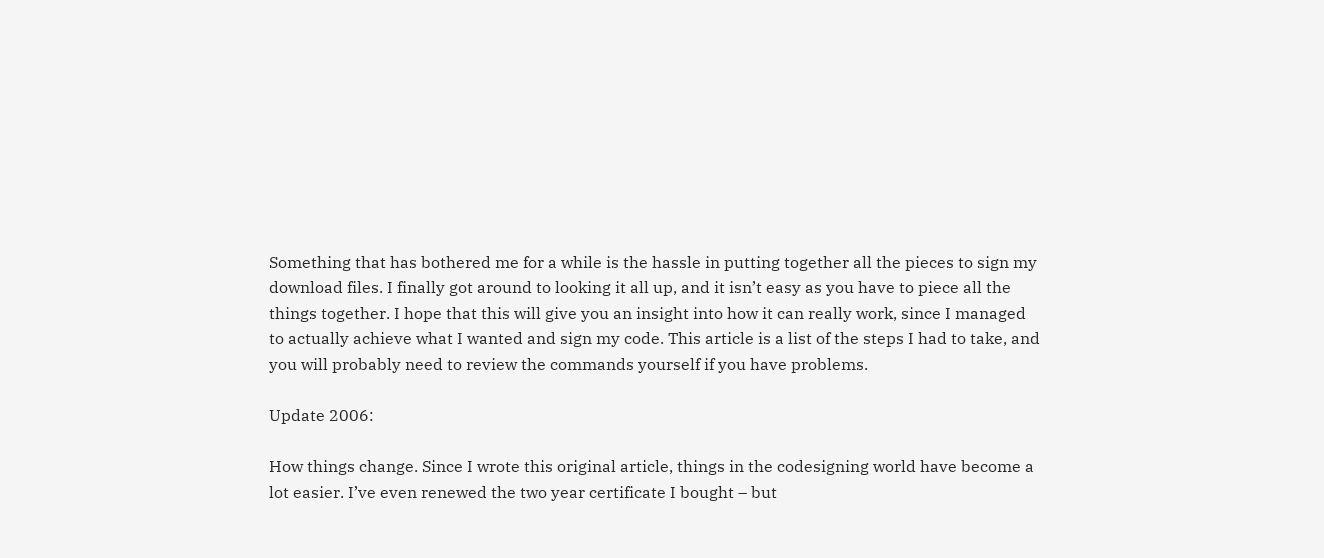Something that has bothered me for a while is the hassle in putting together all the pieces to sign my download files. I finally got around to looking it all up, and it isn’t easy as you have to piece all the things together. I hope that this will give you an insight into how it can really work, since I managed to actually achieve what I wanted and sign my code. This article is a list of the steps I had to take, and you will probably need to review the commands yourself if you have problems.

Update 2006:

How things change. Since I wrote this original article, things in the codesigning world have become a lot easier. I’ve even renewed the two year certificate I bought – but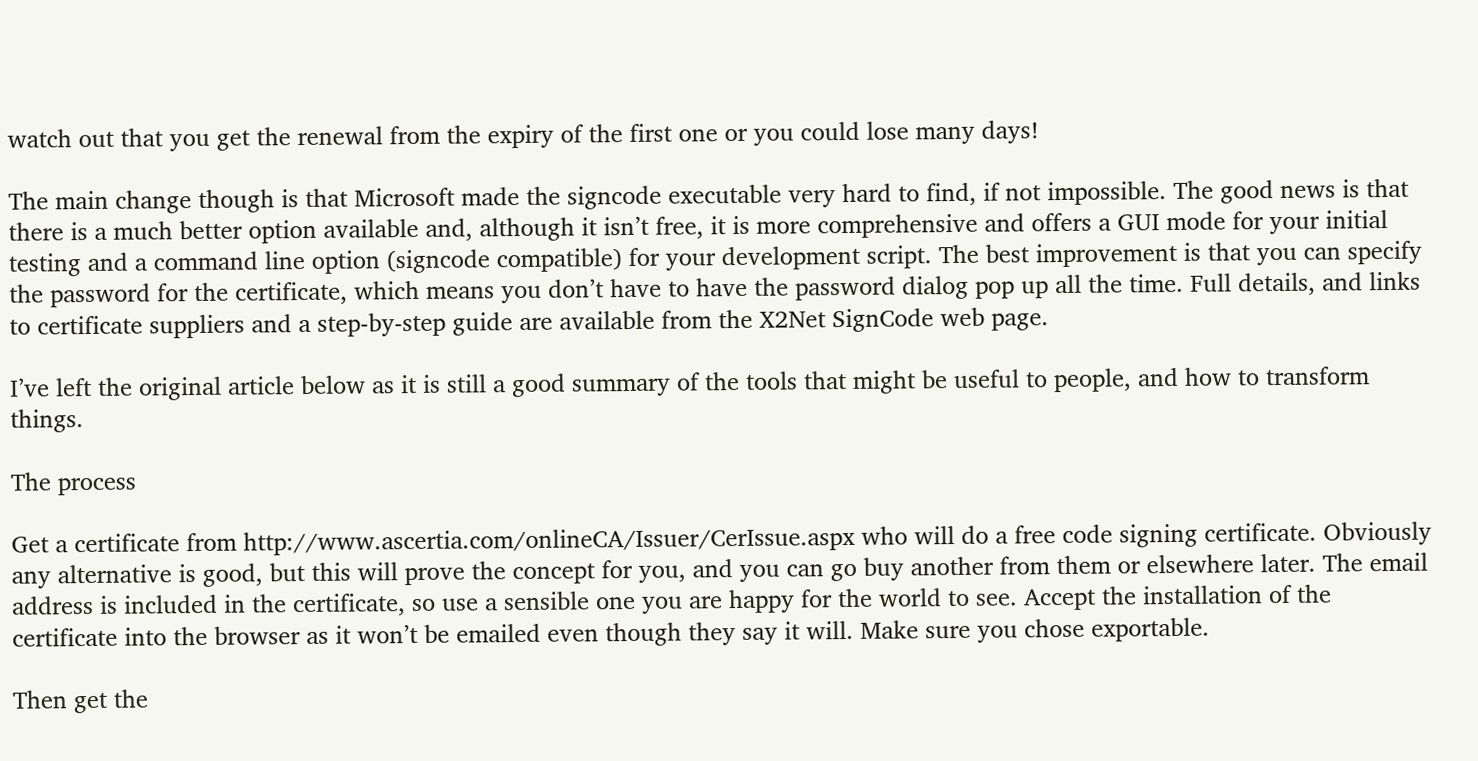watch out that you get the renewal from the expiry of the first one or you could lose many days!

The main change though is that Microsoft made the signcode executable very hard to find, if not impossible. The good news is that there is a much better option available and, although it isn’t free, it is more comprehensive and offers a GUI mode for your initial testing and a command line option (signcode compatible) for your development script. The best improvement is that you can specify the password for the certificate, which means you don’t have to have the password dialog pop up all the time. Full details, and links to certificate suppliers and a step-by-step guide are available from the X2Net SignCode web page.

I’ve left the original article below as it is still a good summary of the tools that might be useful to people, and how to transform things.

The process

Get a certificate from http://www.ascertia.com/onlineCA/Issuer/CerIssue.aspx who will do a free code signing certificate. Obviously any alternative is good, but this will prove the concept for you, and you can go buy another from them or elsewhere later. The email address is included in the certificate, so use a sensible one you are happy for the world to see. Accept the installation of the certificate into the browser as it won’t be emailed even though they say it will. Make sure you chose exportable.

Then get the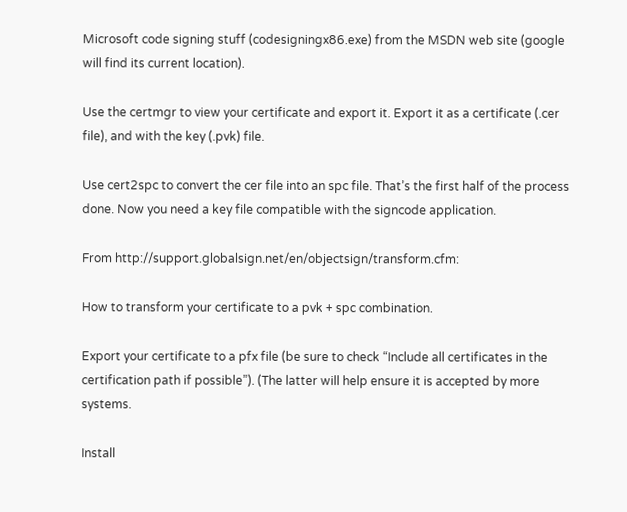Microsoft code signing stuff (codesigningx86.exe) from the MSDN web site (google will find its current location).

Use the certmgr to view your certificate and export it. Export it as a certificate (.cer file), and with the key (.pvk) file.

Use cert2spc to convert the cer file into an spc file. That’s the first half of the process done. Now you need a key file compatible with the signcode application.

From http://support.globalsign.net/en/objectsign/transform.cfm:

How to transform your certificate to a pvk + spc combination.

Export your certificate to a pfx file (be sure to check “Include all certificates in the certification path if possible”). (The latter will help ensure it is accepted by more systems.

Install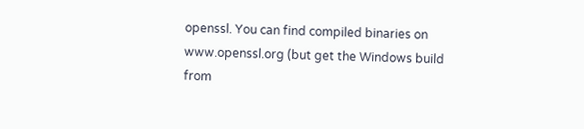openssl. You can find compiled binaries on www.openssl.org (but get the Windows build from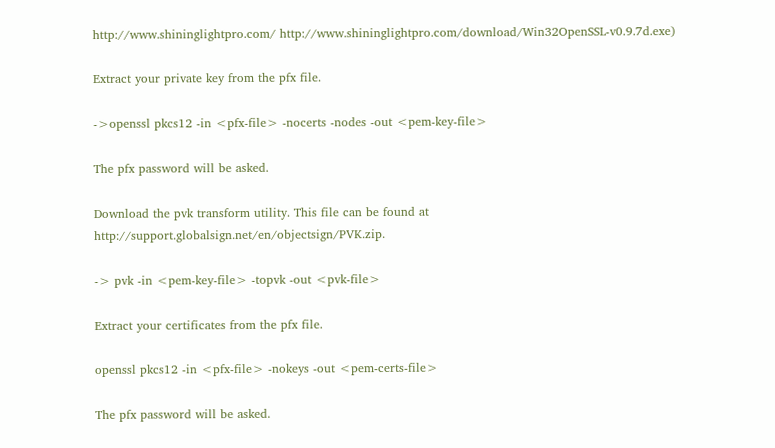http://www.shininglightpro.com/ http://www.shininglightpro.com/download/Win32OpenSSL-v0.9.7d.exe)

Extract your private key from the pfx file.

->openssl pkcs12 -in <pfx-file> -nocerts -nodes -out <pem-key-file>

The pfx password will be asked.

Download the pvk transform utility. This file can be found at http://support.globalsign.net/en/objectsign/PVK.zip.

-> pvk -in <pem-key-file> -topvk -out <pvk-file>

Extract your certificates from the pfx file.

openssl pkcs12 -in <pfx-file> -nokeys -out <pem-certs-file>

The pfx password will be asked.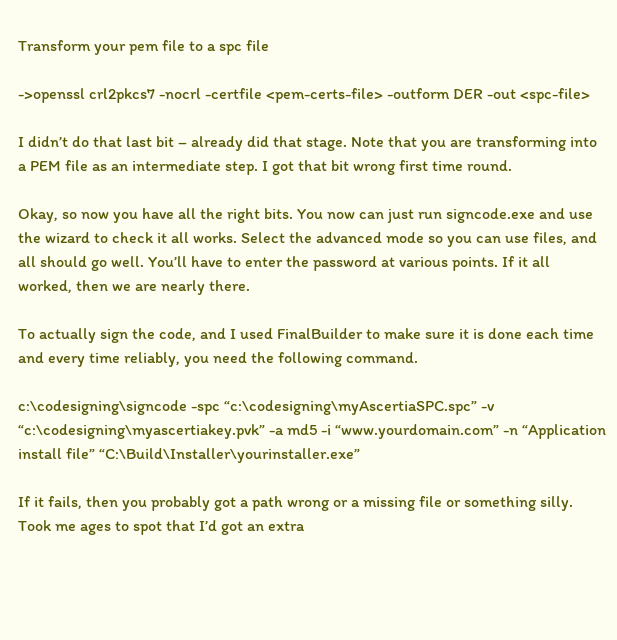Transform your pem file to a spc file

->openssl crl2pkcs7 -nocrl -certfile <pem-certs-file> -outform DER -out <spc-file>

I didn’t do that last bit – already did that stage. Note that you are transforming into a PEM file as an intermediate step. I got that bit wrong first time round.

Okay, so now you have all the right bits. You now can just run signcode.exe and use the wizard to check it all works. Select the advanced mode so you can use files, and all should go well. You’ll have to enter the password at various points. If it all worked, then we are nearly there.

To actually sign the code, and I used FinalBuilder to make sure it is done each time and every time reliably, you need the following command.

c:\codesigning\signcode -spc “c:\codesigning\myAscertiaSPC.spc” -v “c:\codesigning\myascertiakey.pvk” -a md5 -i “www.yourdomain.com” -n “Application install file” “C:\Build\Installer\yourinstaller.exe”

If it fails, then you probably got a path wrong or a missing file or something silly. Took me ages to spot that I’d got an extra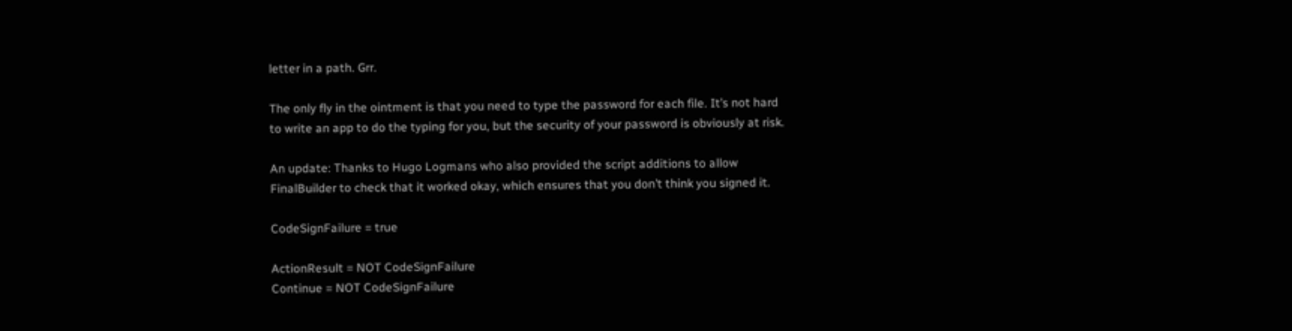letter in a path. Grr.

The only fly in the ointment is that you need to type the password for each file. It’s not hard to write an app to do the typing for you, but the security of your password is obviously at risk.

An update: Thanks to Hugo Logmans who also provided the script additions to allow FinalBuilder to check that it worked okay, which ensures that you don’t think you signed it.

CodeSignFailure = true

ActionResult = NOT CodeSignFailure
Continue = NOT CodeSignFailure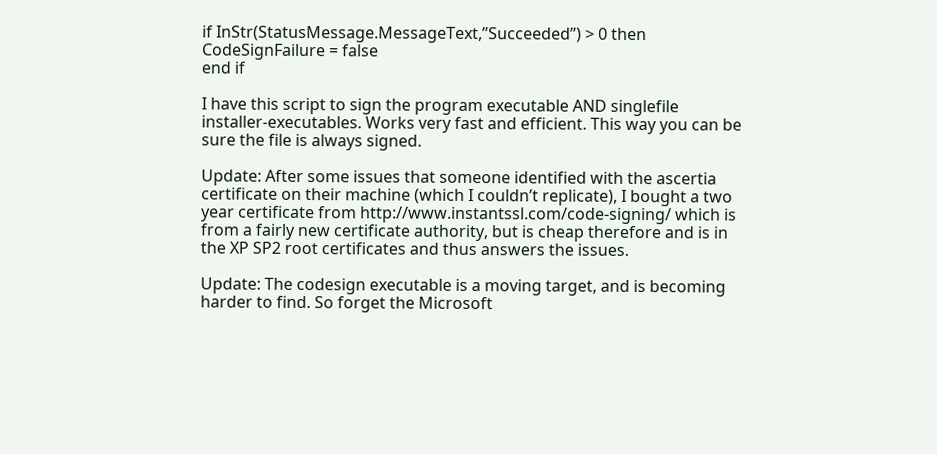if InStr(StatusMessage.MessageText,”Succeeded”) > 0 then
CodeSignFailure = false
end if

I have this script to sign the program executable AND singlefile
installer-executables. Works very fast and efficient. This way you can be sure the file is always signed.

Update: After some issues that someone identified with the ascertia certificate on their machine (which I couldn’t replicate), I bought a two year certificate from http://www.instantssl.com/code-signing/ which is from a fairly new certificate authority, but is cheap therefore and is in the XP SP2 root certificates and thus answers the issues.

Update: The codesign executable is a moving target, and is becoming harder to find. So forget the Microsoft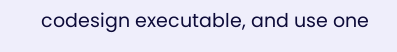codesign executable, and use one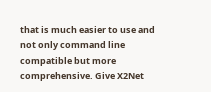that is much easier to use and not only command line compatible but more comprehensive. Give X2Net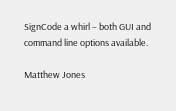SignCode a whirl – both GUI and command line options available.

Matthew Jones